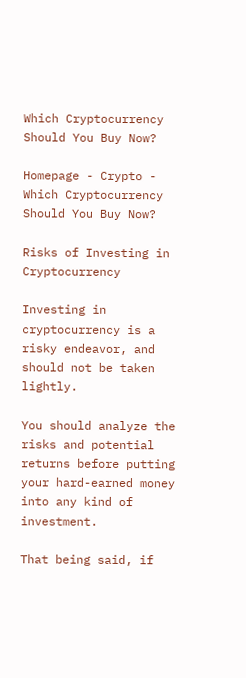Which Cryptocurrency Should You Buy Now?

Homepage - Crypto - Which Cryptocurrency Should You Buy Now?

Risks of Investing in Cryptocurrency

Investing in cryptocurrency is a risky endeavor, and should not be taken lightly.

You should analyze the risks and potential returns before putting your hard-earned money into any kind of investment.

That being said, if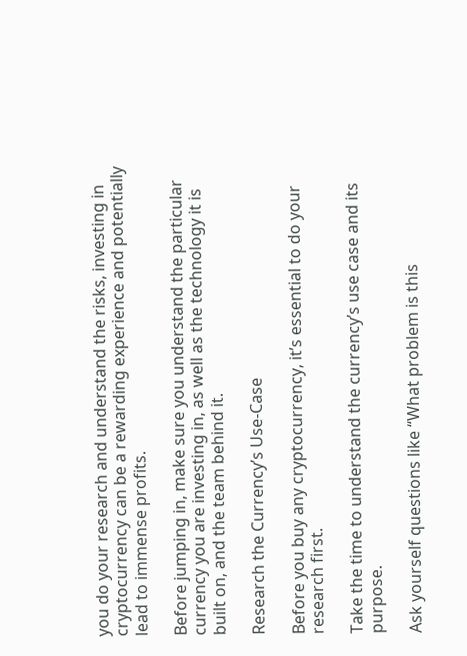you do your research and understand the risks, investing in cryptocurrency can be a rewarding experience and potentially lead to immense profits.

Before jumping in, make sure you understand the particular currency you are investing in, as well as the technology it is built on, and the team behind it.

Research the Currency’s Use-Case

Before you buy any cryptocurrency, it’s essential to do your research first.

Take the time to understand the currency’s use case and its purpose.

Ask yourself questions like “What problem is this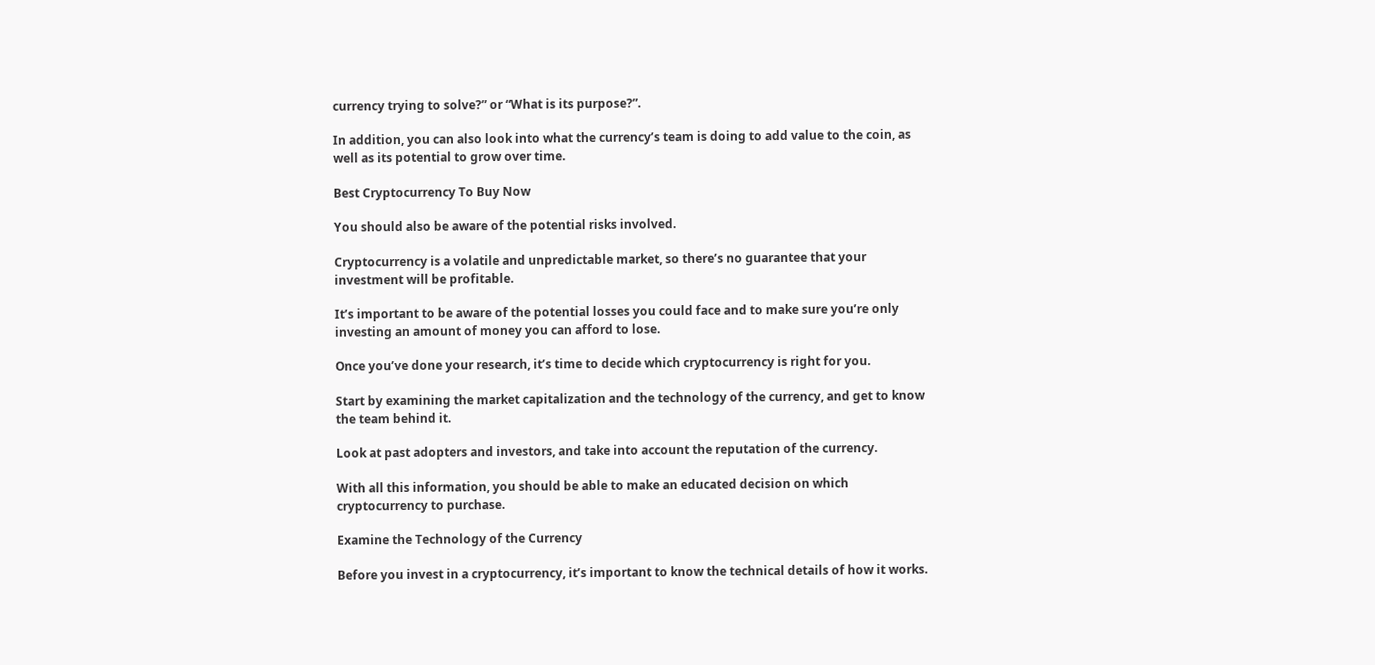currency trying to solve?” or “What is its purpose?”.

In addition, you can also look into what the currency’s team is doing to add value to the coin, as well as its potential to grow over time.

Best Cryptocurrency To Buy Now

You should also be aware of the potential risks involved.

Cryptocurrency is a volatile and unpredictable market, so there’s no guarantee that your investment will be profitable.

It’s important to be aware of the potential losses you could face and to make sure you’re only investing an amount of money you can afford to lose.

Once you’ve done your research, it’s time to decide which cryptocurrency is right for you.

Start by examining the market capitalization and the technology of the currency, and get to know the team behind it.

Look at past adopters and investors, and take into account the reputation of the currency.

With all this information, you should be able to make an educated decision on which cryptocurrency to purchase.

Examine the Technology of the Currency

Before you invest in a cryptocurrency, it’s important to know the technical details of how it works.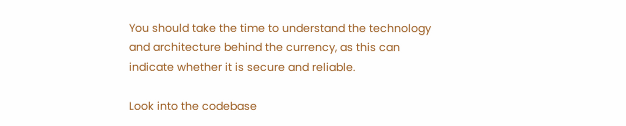You should take the time to understand the technology and architecture behind the currency, as this can indicate whether it is secure and reliable.

Look into the codebase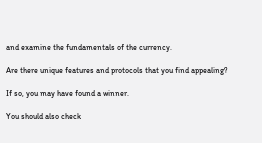and examine the fundamentals of the currency.

Are there unique features and protocols that you find appealing?

If so, you may have found a winner.

You should also check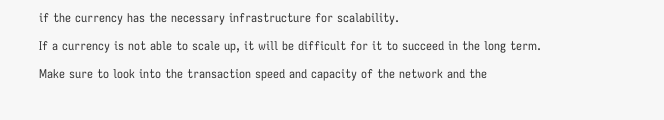if the currency has the necessary infrastructure for scalability.

If a currency is not able to scale up, it will be difficult for it to succeed in the long term.

Make sure to look into the transaction speed and capacity of the network and the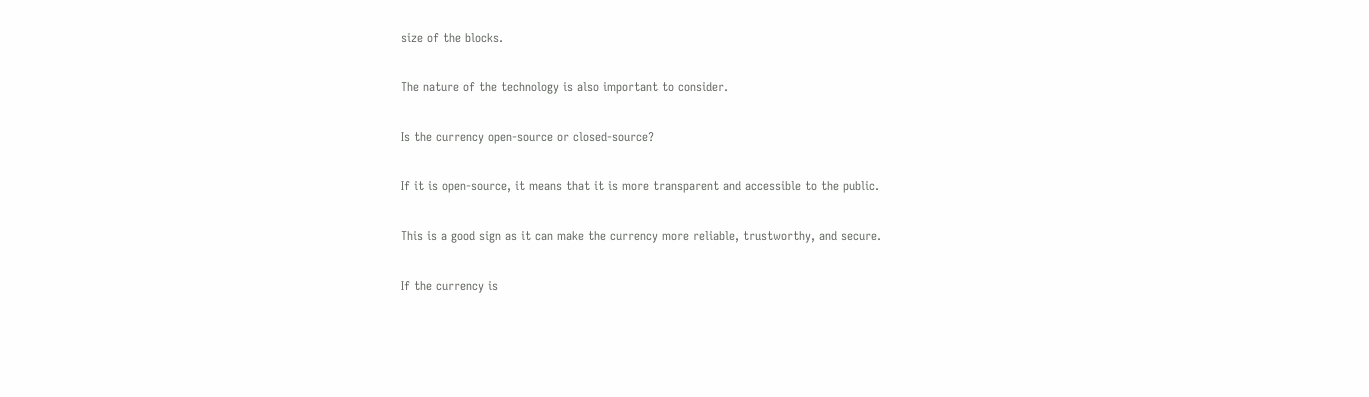size of the blocks.

The nature of the technology is also important to consider.

Is the currency open-source or closed-source?

If it is open-source, it means that it is more transparent and accessible to the public.

This is a good sign as it can make the currency more reliable, trustworthy, and secure.

If the currency is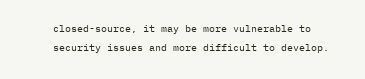closed-source, it may be more vulnerable to security issues and more difficult to develop.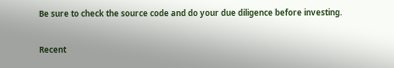Be sure to check the source code and do your due diligence before investing.

Recent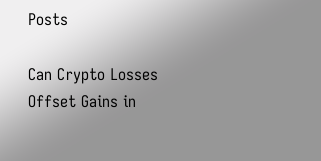Posts

Can Crypto Losses Offset Gains in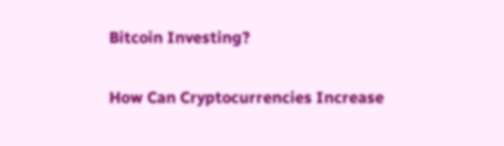Bitcoin Investing?

How Can Cryptocurrencies Increase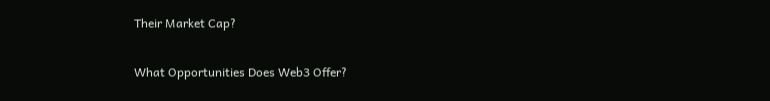Their Market Cap?

What Opportunities Does Web3 Offer?